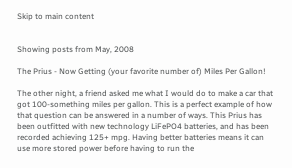Skip to main content


Showing posts from May, 2008

The Prius - Now Getting (your favorite number of) Miles Per Gallon!

The other night, a friend asked me what I would do to make a car that got 100-something miles per gallon. This is a perfect example of how that question can be answered in a number of ways. This Prius has been outfitted with new technology LiFePO4 batteries, and has been recorded achieving 125+ mpg. Having better batteries means it can use more stored power before having to run the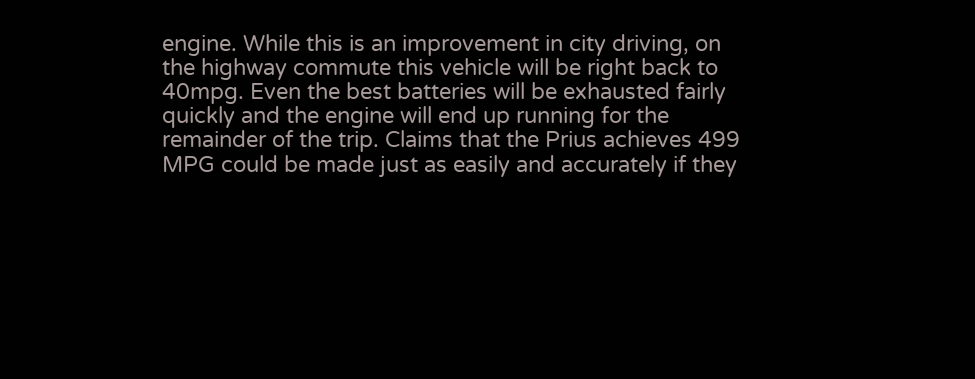engine. While this is an improvement in city driving, on the highway commute this vehicle will be right back to 40mpg. Even the best batteries will be exhausted fairly quickly and the engine will end up running for the remainder of the trip. Claims that the Prius achieves 499 MPG could be made just as easily and accurately if they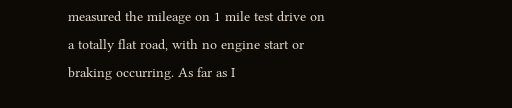measured the mileage on 1 mile test drive on a totally flat road, with no engine start or braking occurring. As far as I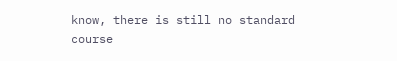know, there is still no standard course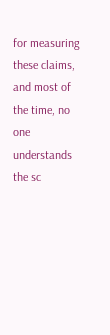for measuring these claims, and most of the time, no one understands the sc